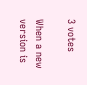3 votes

When a new version is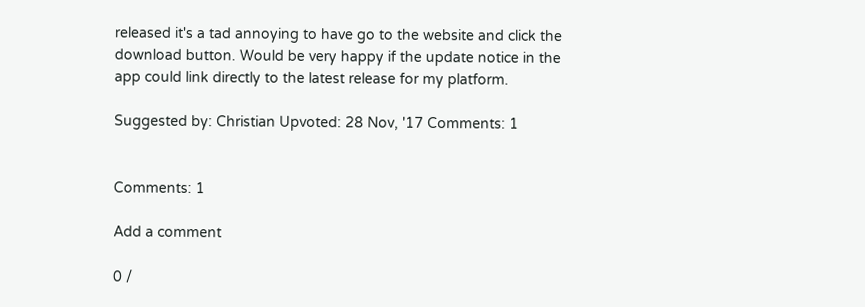released it's a tad annoying to have go to the website and click the download button. Would be very happy if the update notice in the app could link directly to the latest release for my platform.

Suggested by: Christian Upvoted: 28 Nov, '17 Comments: 1


Comments: 1

Add a comment

0 /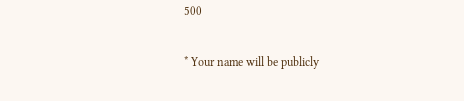500

* Your name will be publicly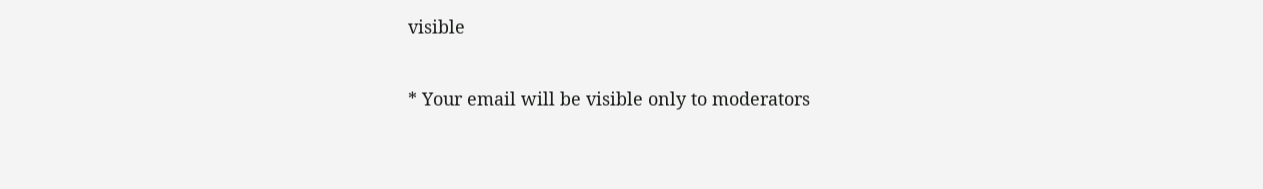visible

* Your email will be visible only to moderators